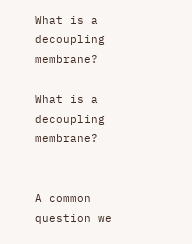What is a decoupling membrane?

What is a decoupling membrane?


A common question we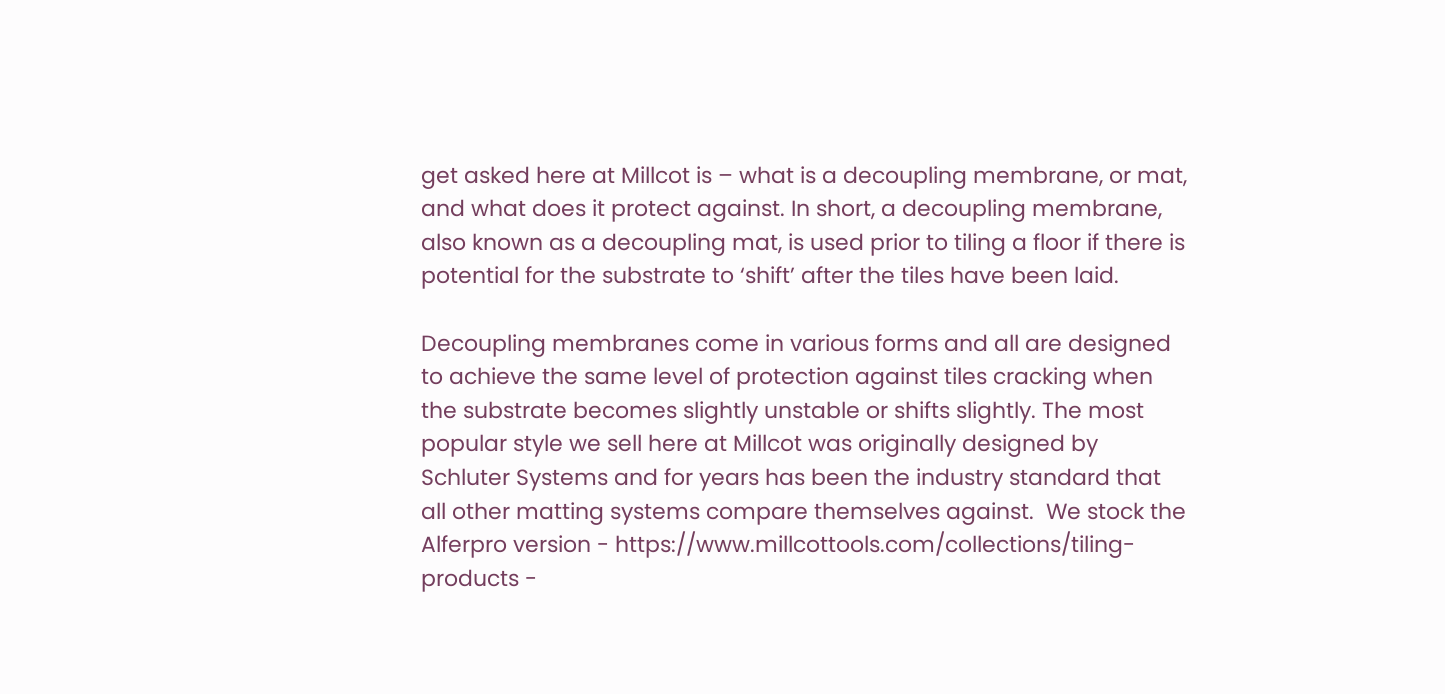get asked here at Millcot is – what is a decoupling membrane, or mat, and what does it protect against. In short, a decoupling membrane, also known as a decoupling mat, is used prior to tiling a floor if there is potential for the substrate to ‘shift’ after the tiles have been laid.

Decoupling membranes come in various forms and all are designed to achieve the same level of protection against tiles cracking when the substrate becomes slightly unstable or shifts slightly. The most popular style we sell here at Millcot was originally designed by Schluter Systems and for years has been the industry standard that all other matting systems compare themselves against.  We stock the Alferpro version - https://www.millcottools.com/collections/tiling-products -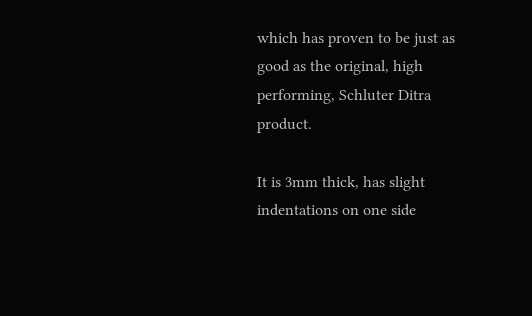which has proven to be just as good as the original, high performing, Schluter Ditra product.

It is 3mm thick, has slight indentations on one side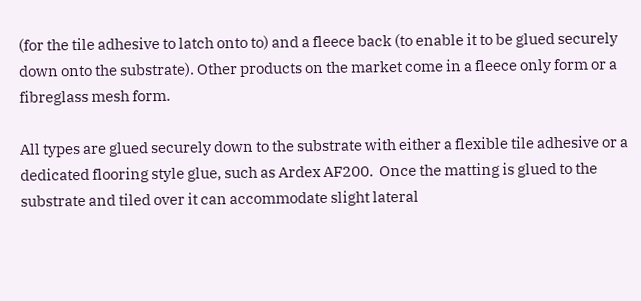(for the tile adhesive to latch onto to) and a fleece back (to enable it to be glued securely down onto the substrate). Other products on the market come in a fleece only form or a fibreglass mesh form.

All types are glued securely down to the substrate with either a flexible tile adhesive or a dedicated flooring style glue, such as Ardex AF200.  Once the matting is glued to the substrate and tiled over it can accommodate slight lateral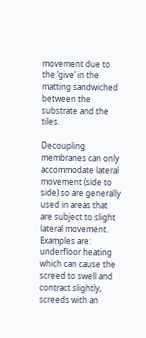movement due to the ‘give’ in the matting sandwiched between the substrate and the tiles.

Decoupling membranes can only accommodate lateral movement (side to side) so are generally used in areas that are subject to slight lateral movement.  Examples are: underfloor heating which can cause the screed to swell and contract slightly, screeds with an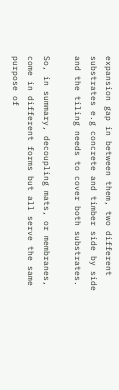expansion gap in between them, two different substrates e.g concrete and timber side by side and the tiling needs to cover both substrates.

So, in summary, decoupling mats, or membranes, come in different forms but all serve the same purpose of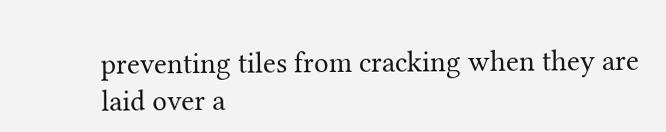preventing tiles from cracking when they are laid over a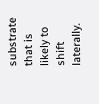substrate that is likely to shift laterally.